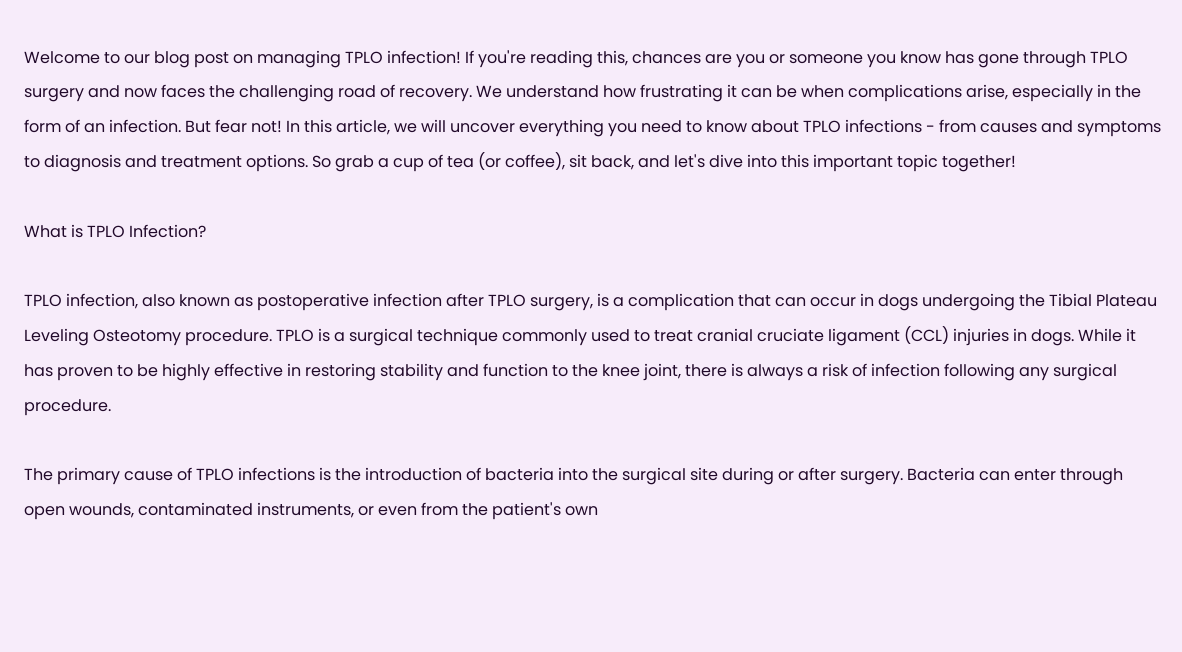Welcome to our blog post on managing TPLO infection! If you're reading this, chances are you or someone you know has gone through TPLO surgery and now faces the challenging road of recovery. We understand how frustrating it can be when complications arise, especially in the form of an infection. But fear not! In this article, we will uncover everything you need to know about TPLO infections - from causes and symptoms to diagnosis and treatment options. So grab a cup of tea (or coffee), sit back, and let's dive into this important topic together!

What is TPLO Infection?

TPLO infection, also known as postoperative infection after TPLO surgery, is a complication that can occur in dogs undergoing the Tibial Plateau Leveling Osteotomy procedure. TPLO is a surgical technique commonly used to treat cranial cruciate ligament (CCL) injuries in dogs. While it has proven to be highly effective in restoring stability and function to the knee joint, there is always a risk of infection following any surgical procedure.

The primary cause of TPLO infections is the introduction of bacteria into the surgical site during or after surgery. Bacteria can enter through open wounds, contaminated instruments, or even from the patient's own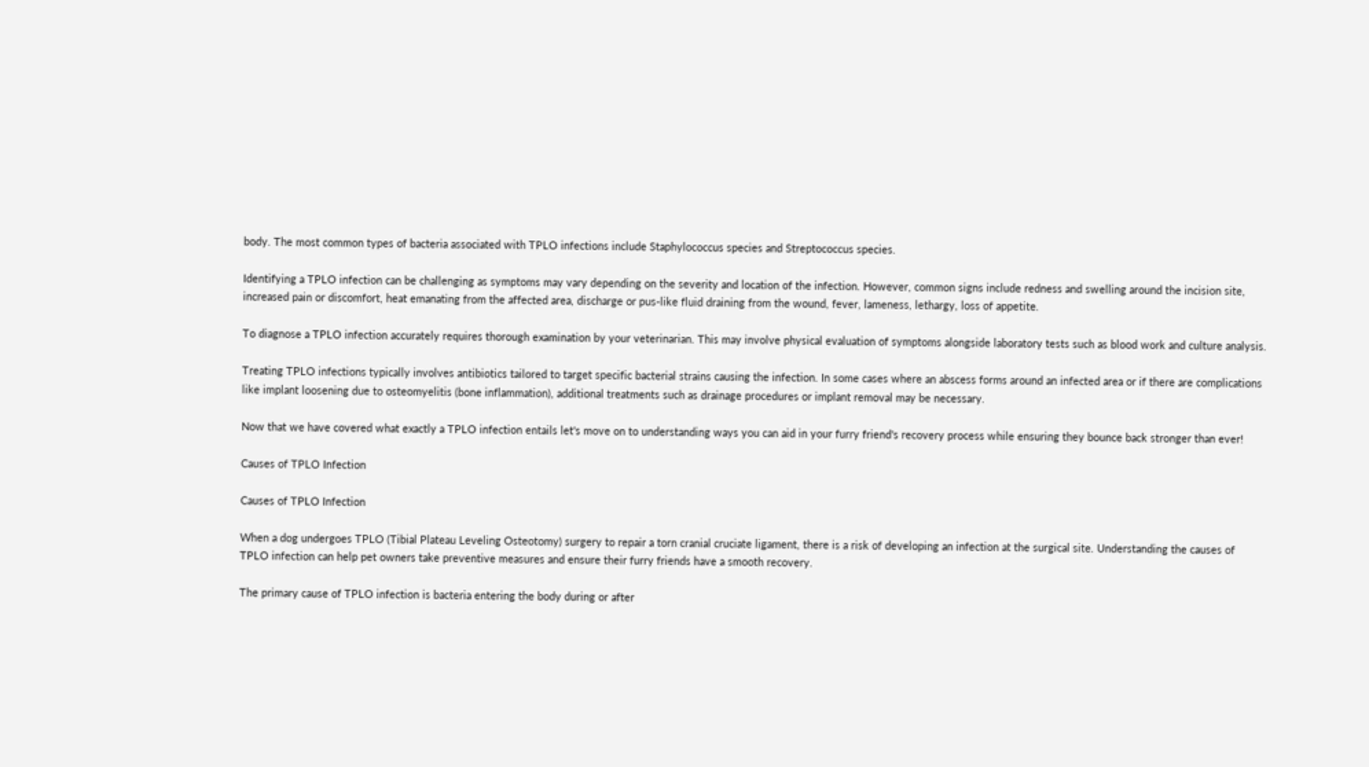body. The most common types of bacteria associated with TPLO infections include Staphylococcus species and Streptococcus species.

Identifying a TPLO infection can be challenging as symptoms may vary depending on the severity and location of the infection. However, common signs include redness and swelling around the incision site, increased pain or discomfort, heat emanating from the affected area, discharge or pus-like fluid draining from the wound, fever, lameness, lethargy, loss of appetite.

To diagnose a TPLO infection accurately requires thorough examination by your veterinarian. This may involve physical evaluation of symptoms alongside laboratory tests such as blood work and culture analysis.

Treating TPLO infections typically involves antibiotics tailored to target specific bacterial strains causing the infection. In some cases where an abscess forms around an infected area or if there are complications like implant loosening due to osteomyelitis (bone inflammation), additional treatments such as drainage procedures or implant removal may be necessary.

Now that we have covered what exactly a TPLO infection entails let's move on to understanding ways you can aid in your furry friend's recovery process while ensuring they bounce back stronger than ever!

Causes of TPLO Infection

Causes of TPLO Infection

When a dog undergoes TPLO (Tibial Plateau Leveling Osteotomy) surgery to repair a torn cranial cruciate ligament, there is a risk of developing an infection at the surgical site. Understanding the causes of TPLO infection can help pet owners take preventive measures and ensure their furry friends have a smooth recovery.

The primary cause of TPLO infection is bacteria entering the body during or after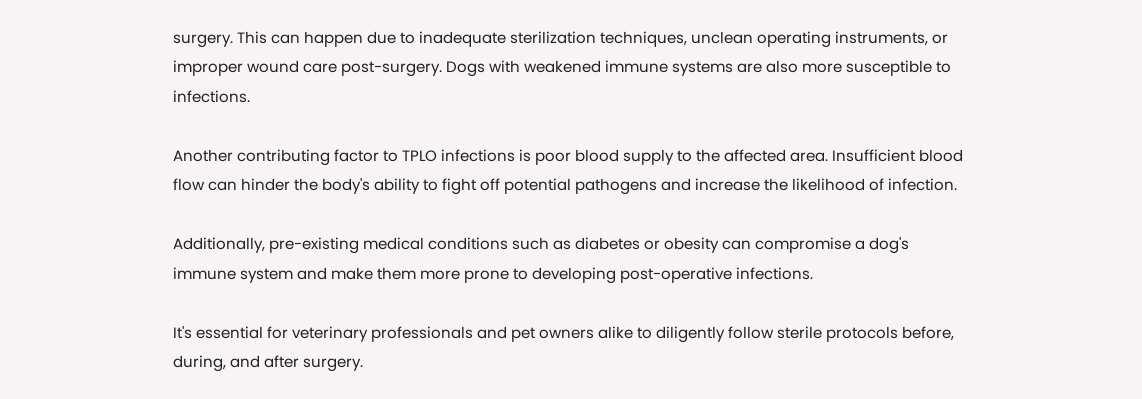surgery. This can happen due to inadequate sterilization techniques, unclean operating instruments, or improper wound care post-surgery. Dogs with weakened immune systems are also more susceptible to infections.

Another contributing factor to TPLO infections is poor blood supply to the affected area. Insufficient blood flow can hinder the body's ability to fight off potential pathogens and increase the likelihood of infection.

Additionally, pre-existing medical conditions such as diabetes or obesity can compromise a dog's immune system and make them more prone to developing post-operative infections.

It's essential for veterinary professionals and pet owners alike to diligently follow sterile protocols before, during, and after surgery.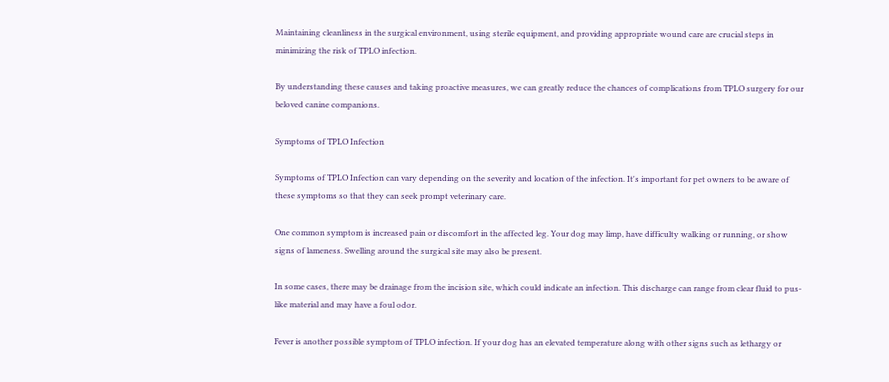Maintaining cleanliness in the surgical environment, using sterile equipment, and providing appropriate wound care are crucial steps in minimizing the risk of TPLO infection.

By understanding these causes and taking proactive measures, we can greatly reduce the chances of complications from TPLO surgery for our beloved canine companions.

Symptoms of TPLO Infection

Symptoms of TPLO Infection can vary depending on the severity and location of the infection. It's important for pet owners to be aware of these symptoms so that they can seek prompt veterinary care.

One common symptom is increased pain or discomfort in the affected leg. Your dog may limp, have difficulty walking or running, or show signs of lameness. Swelling around the surgical site may also be present.

In some cases, there may be drainage from the incision site, which could indicate an infection. This discharge can range from clear fluid to pus-like material and may have a foul odor.

Fever is another possible symptom of TPLO infection. If your dog has an elevated temperature along with other signs such as lethargy or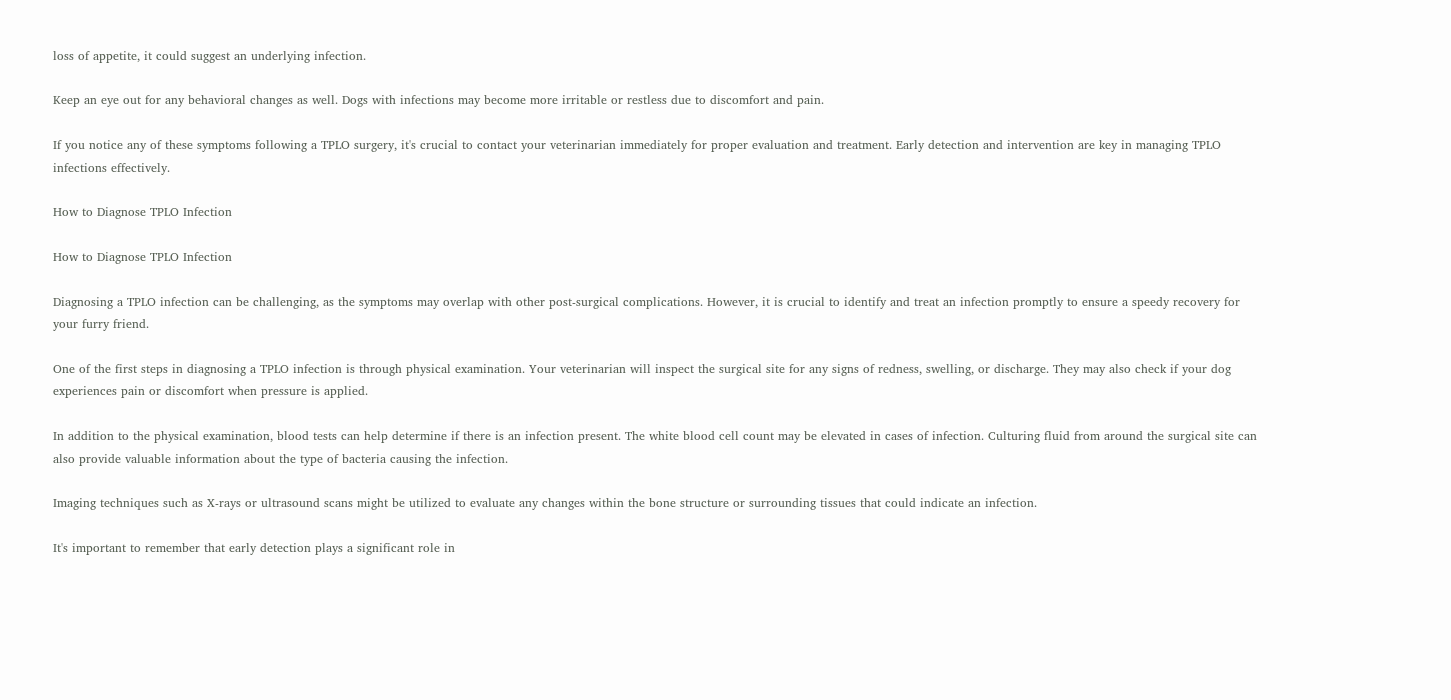loss of appetite, it could suggest an underlying infection.

Keep an eye out for any behavioral changes as well. Dogs with infections may become more irritable or restless due to discomfort and pain.

If you notice any of these symptoms following a TPLO surgery, it's crucial to contact your veterinarian immediately for proper evaluation and treatment. Early detection and intervention are key in managing TPLO infections effectively.

How to Diagnose TPLO Infection

How to Diagnose TPLO Infection

Diagnosing a TPLO infection can be challenging, as the symptoms may overlap with other post-surgical complications. However, it is crucial to identify and treat an infection promptly to ensure a speedy recovery for your furry friend.

One of the first steps in diagnosing a TPLO infection is through physical examination. Your veterinarian will inspect the surgical site for any signs of redness, swelling, or discharge. They may also check if your dog experiences pain or discomfort when pressure is applied.

In addition to the physical examination, blood tests can help determine if there is an infection present. The white blood cell count may be elevated in cases of infection. Culturing fluid from around the surgical site can also provide valuable information about the type of bacteria causing the infection.

Imaging techniques such as X-rays or ultrasound scans might be utilized to evaluate any changes within the bone structure or surrounding tissues that could indicate an infection.

It's important to remember that early detection plays a significant role in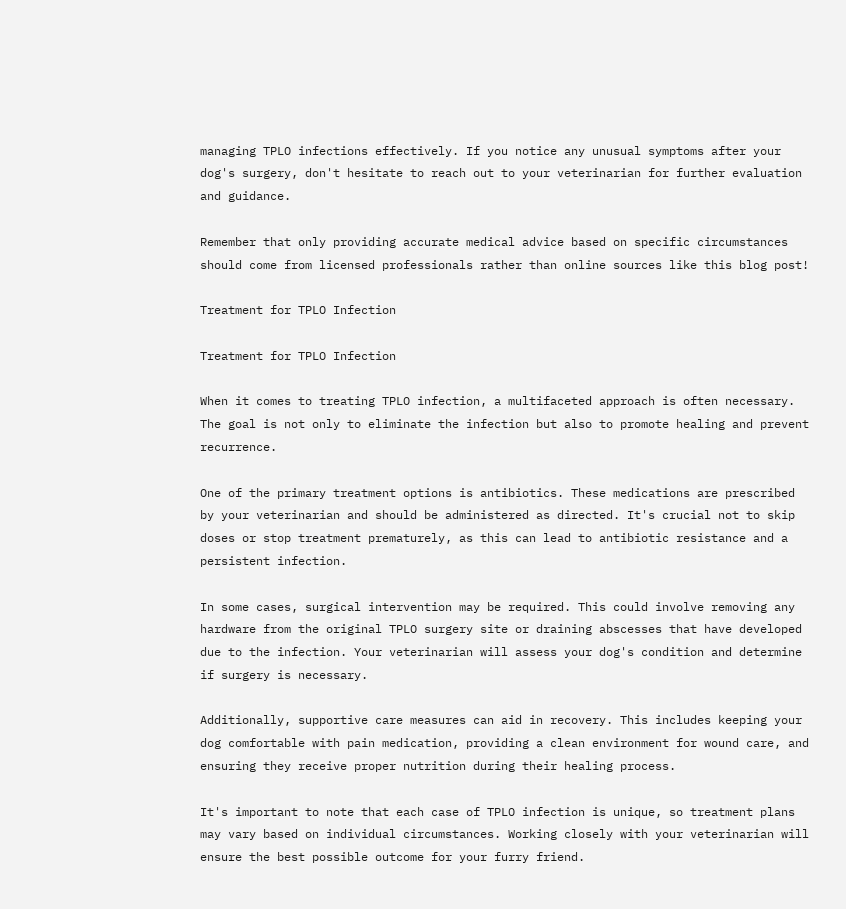managing TPLO infections effectively. If you notice any unusual symptoms after your dog's surgery, don't hesitate to reach out to your veterinarian for further evaluation and guidance.

Remember that only providing accurate medical advice based on specific circumstances should come from licensed professionals rather than online sources like this blog post!

Treatment for TPLO Infection

Treatment for TPLO Infection

When it comes to treating TPLO infection, a multifaceted approach is often necessary. The goal is not only to eliminate the infection but also to promote healing and prevent recurrence.

One of the primary treatment options is antibiotics. These medications are prescribed by your veterinarian and should be administered as directed. It's crucial not to skip doses or stop treatment prematurely, as this can lead to antibiotic resistance and a persistent infection.

In some cases, surgical intervention may be required. This could involve removing any hardware from the original TPLO surgery site or draining abscesses that have developed due to the infection. Your veterinarian will assess your dog's condition and determine if surgery is necessary.

Additionally, supportive care measures can aid in recovery. This includes keeping your dog comfortable with pain medication, providing a clean environment for wound care, and ensuring they receive proper nutrition during their healing process.

It's important to note that each case of TPLO infection is unique, so treatment plans may vary based on individual circumstances. Working closely with your veterinarian will ensure the best possible outcome for your furry friend.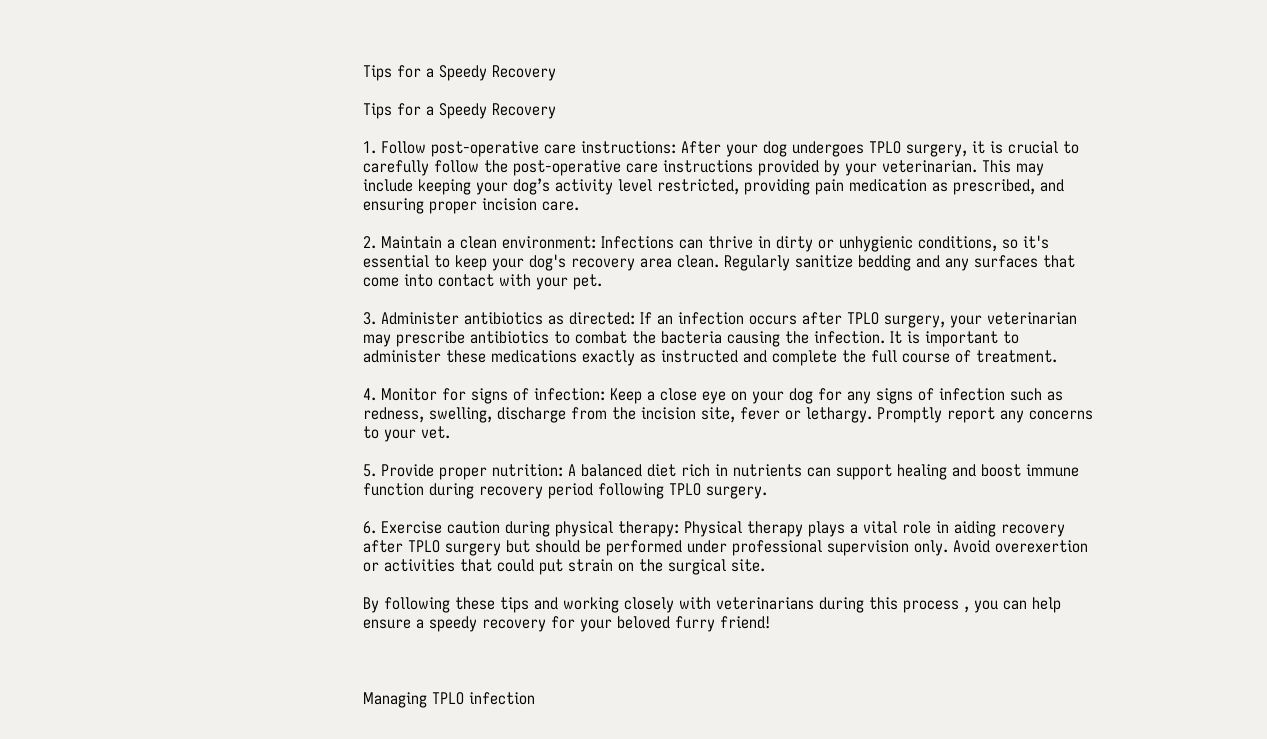Tips for a Speedy Recovery

Tips for a Speedy Recovery

1. Follow post-operative care instructions: After your dog undergoes TPLO surgery, it is crucial to carefully follow the post-operative care instructions provided by your veterinarian. This may include keeping your dog’s activity level restricted, providing pain medication as prescribed, and ensuring proper incision care.

2. Maintain a clean environment: Infections can thrive in dirty or unhygienic conditions, so it's essential to keep your dog's recovery area clean. Regularly sanitize bedding and any surfaces that come into contact with your pet.

3. Administer antibiotics as directed: If an infection occurs after TPLO surgery, your veterinarian may prescribe antibiotics to combat the bacteria causing the infection. It is important to administer these medications exactly as instructed and complete the full course of treatment.

4. Monitor for signs of infection: Keep a close eye on your dog for any signs of infection such as redness, swelling, discharge from the incision site, fever or lethargy. Promptly report any concerns to your vet.

5. Provide proper nutrition: A balanced diet rich in nutrients can support healing and boost immune function during recovery period following TPLO surgery.

6. Exercise caution during physical therapy: Physical therapy plays a vital role in aiding recovery after TPLO surgery but should be performed under professional supervision only. Avoid overexertion or activities that could put strain on the surgical site.

By following these tips and working closely with veterinarians during this process , you can help ensure a speedy recovery for your beloved furry friend!



Managing TPLO infection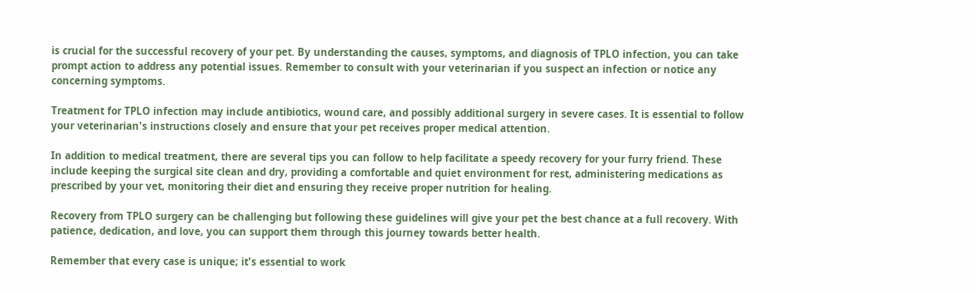is crucial for the successful recovery of your pet. By understanding the causes, symptoms, and diagnosis of TPLO infection, you can take prompt action to address any potential issues. Remember to consult with your veterinarian if you suspect an infection or notice any concerning symptoms.

Treatment for TPLO infection may include antibiotics, wound care, and possibly additional surgery in severe cases. It is essential to follow your veterinarian's instructions closely and ensure that your pet receives proper medical attention.

In addition to medical treatment, there are several tips you can follow to help facilitate a speedy recovery for your furry friend. These include keeping the surgical site clean and dry, providing a comfortable and quiet environment for rest, administering medications as prescribed by your vet, monitoring their diet and ensuring they receive proper nutrition for healing.

Recovery from TPLO surgery can be challenging but following these guidelines will give your pet the best chance at a full recovery. With patience, dedication, and love, you can support them through this journey towards better health.

Remember that every case is unique; it's essential to work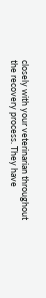closely with your veterinarian throughout the recovery process. They have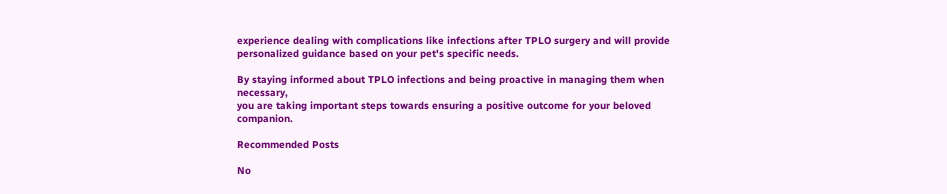experience dealing with complications like infections after TPLO surgery and will provide personalized guidance based on your pet's specific needs.

By staying informed about TPLO infections and being proactive in managing them when necessary,
you are taking important steps towards ensuring a positive outcome for your beloved companion.

Recommended Posts

No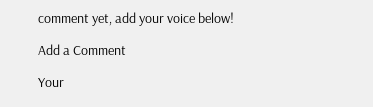comment yet, add your voice below!

Add a Comment

Your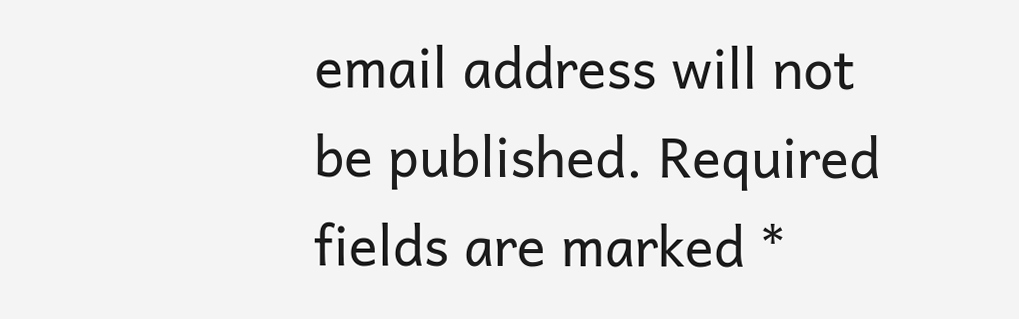email address will not be published. Required fields are marked *